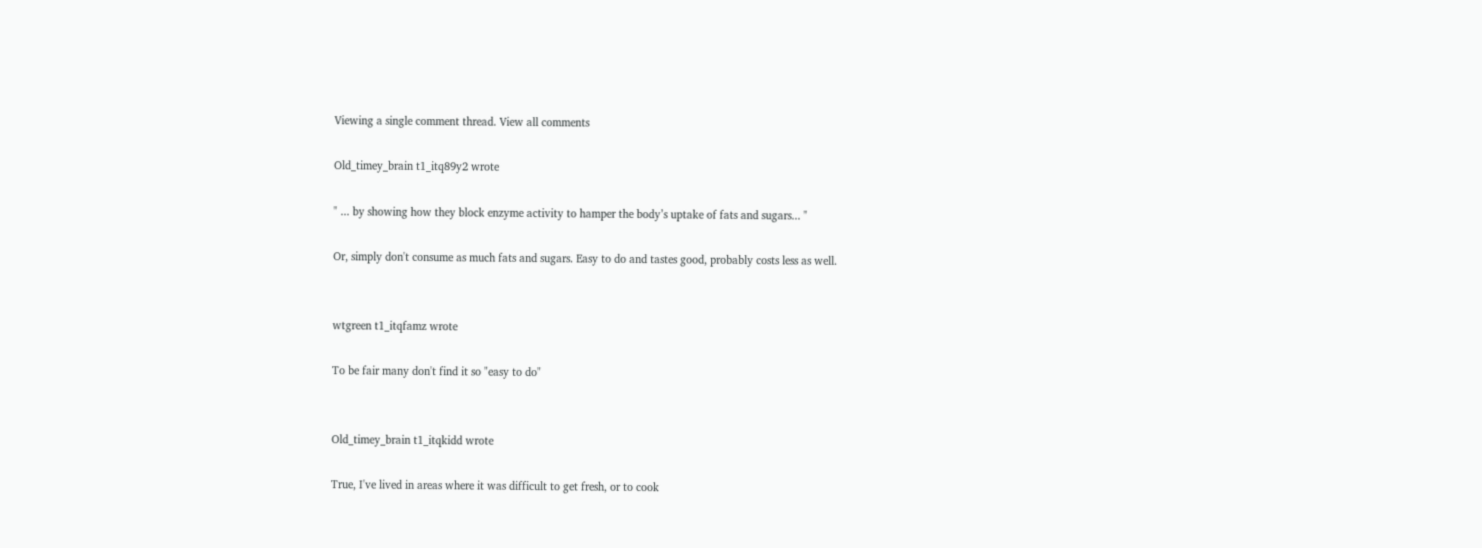Viewing a single comment thread. View all comments

Old_timey_brain t1_itq89y2 wrote

" ... by showing how they block enzyme activity to hamper the body’s uptake of fats and sugars... "

Or, simply don't consume as much fats and sugars. Easy to do and tastes good, probably costs less as well.


wtgreen t1_itqfamz wrote

To be fair many don't find it so "easy to do"


Old_timey_brain t1_itqkidd wrote

True, I've lived in areas where it was difficult to get fresh, or to cook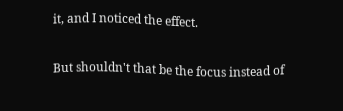it, and I noticed the effect.

But shouldn't that be the focus instead of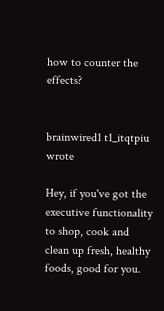how to counter the effects?


brainwired1 t1_itqtpiu wrote

Hey, if you've got the executive functionality to shop, cook and clean up fresh, healthy foods, good for you.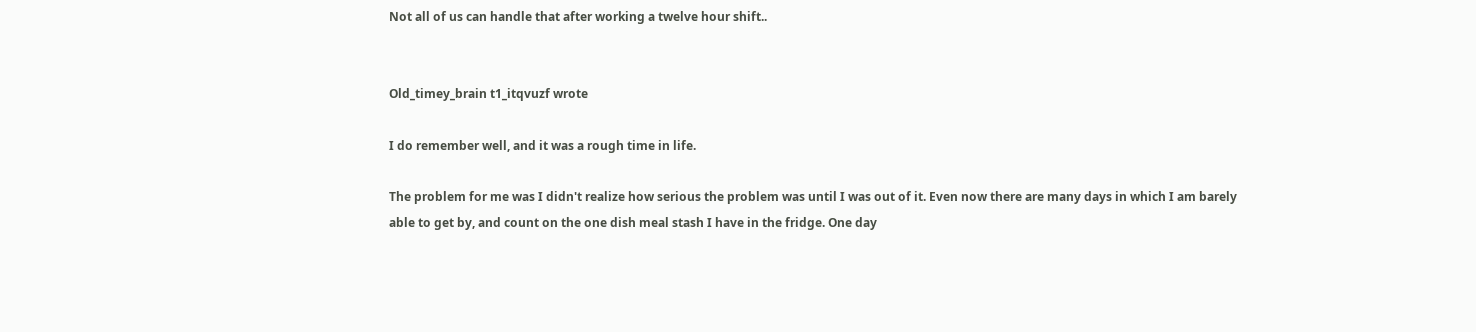Not all of us can handle that after working a twelve hour shift..


Old_timey_brain t1_itqvuzf wrote

I do remember well, and it was a rough time in life.

The problem for me was I didn't realize how serious the problem was until I was out of it. Even now there are many days in which I am barely able to get by, and count on the one dish meal stash I have in the fridge. One day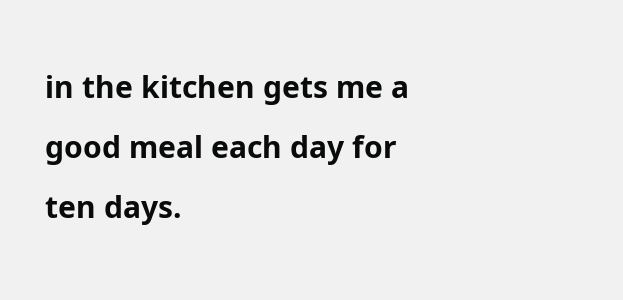in the kitchen gets me a good meal each day for ten days.